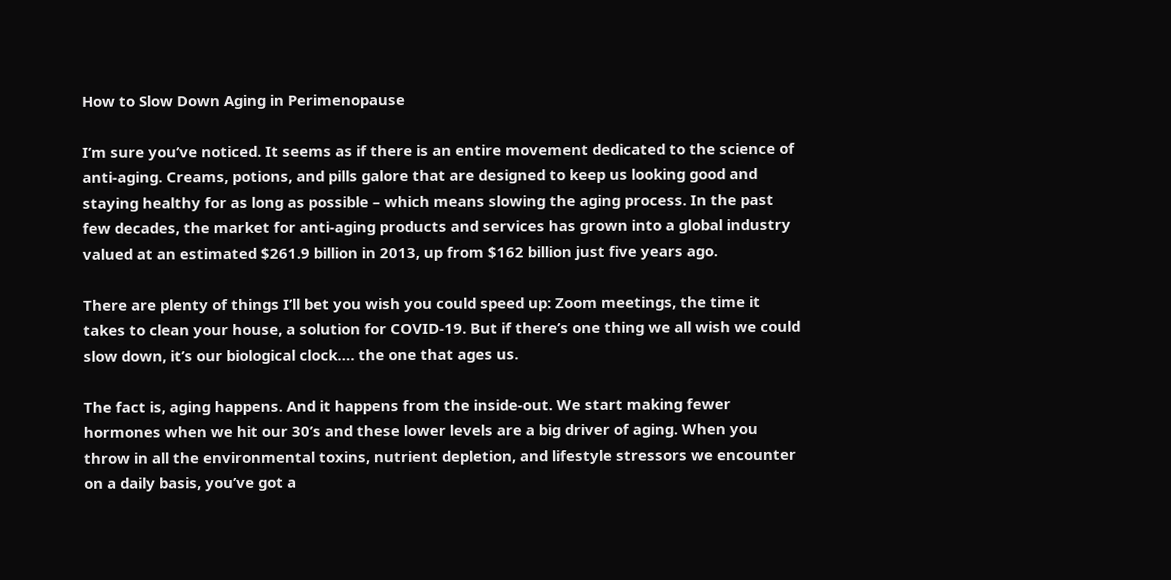How to Slow Down Aging in Perimenopause

I’m sure you’ve noticed. It seems as if there is an entire movement dedicated to the science of anti-aging. Creams, potions, and pills galore that are designed to keep us looking good and staying healthy for as long as possible – which means slowing the aging process. In the past few decades, the market for anti-aging products and services has grown into a global industry valued at an estimated $261.9 billion in 2013, up from $162 billion just five years ago.

There are plenty of things I’ll bet you wish you could speed up: Zoom meetings, the time it takes to clean your house, a solution for COVID-19. But if there’s one thing we all wish we could slow down, it’s our biological clock…. the one that ages us.

The fact is, aging happens. And it happens from the inside-out. We start making fewer hormones when we hit our 30’s and these lower levels are a big driver of aging. When you throw in all the environmental toxins, nutrient depletion, and lifestyle stressors we encounter on a daily basis, you’ve got a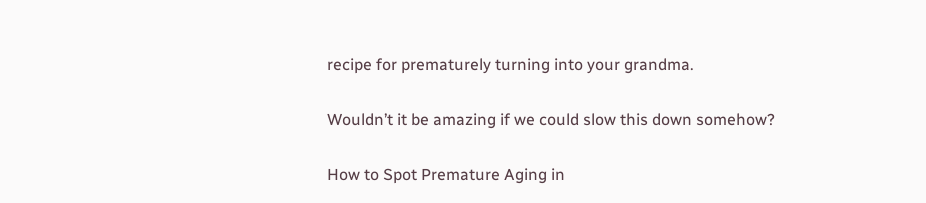recipe for prematurely turning into your grandma.

Wouldn’t it be amazing if we could slow this down somehow?

How to Spot Premature Aging in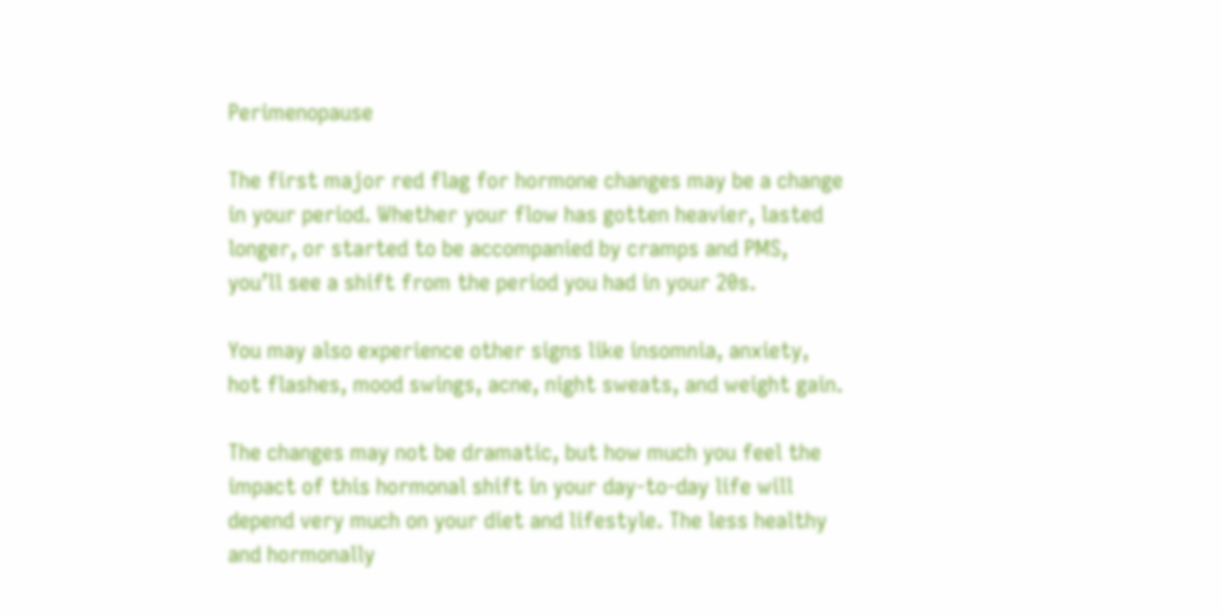Perimenopause

The first major red flag for hormone changes may be a change in your period. Whether your flow has gotten heavier, lasted longer, or started to be accompanied by cramps and PMS, you’ll see a shift from the period you had in your 20s.

You may also experience other signs like insomnia, anxiety, hot flashes, mood swings, acne, night sweats, and weight gain.

The changes may not be dramatic, but how much you feel the impact of this hormonal shift in your day-to-day life will depend very much on your diet and lifestyle. The less healthy and hormonally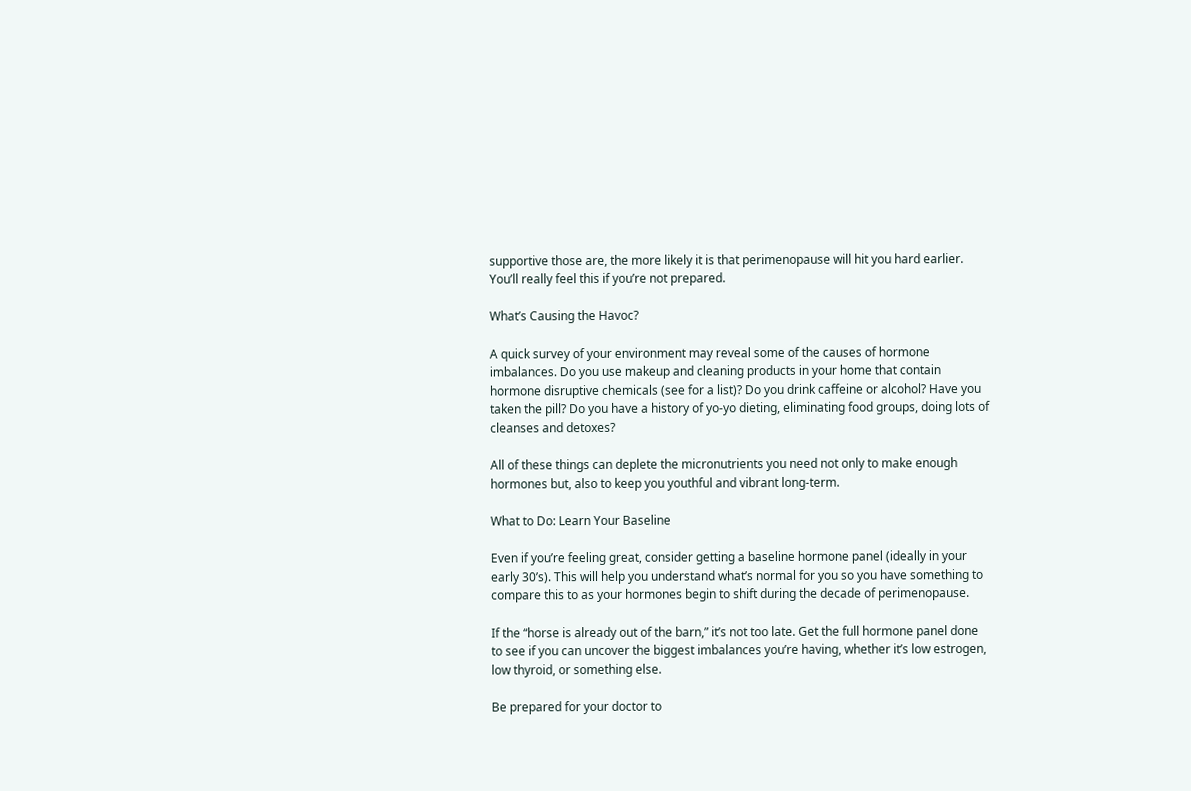supportive those are, the more likely it is that perimenopause will hit you hard earlier. You’ll really feel this if you’re not prepared.

What’s Causing the Havoc?

A quick survey of your environment may reveal some of the causes of hormone imbalances. Do you use makeup and cleaning products in your home that contain hormone disruptive chemicals (see for a list)? Do you drink caffeine or alcohol? Have you taken the pill? Do you have a history of yo-yo dieting, eliminating food groups, doing lots of cleanses and detoxes?

All of these things can deplete the micronutrients you need not only to make enough hormones but, also to keep you youthful and vibrant long-term.

What to Do: Learn Your Baseline

Even if you’re feeling great, consider getting a baseline hormone panel (ideally in your early 30’s). This will help you understand what’s normal for you so you have something to compare this to as your hormones begin to shift during the decade of perimenopause.

If the “horse is already out of the barn,” it’s not too late. Get the full hormone panel done to see if you can uncover the biggest imbalances you’re having, whether it’s low estrogen, low thyroid, or something else.

Be prepared for your doctor to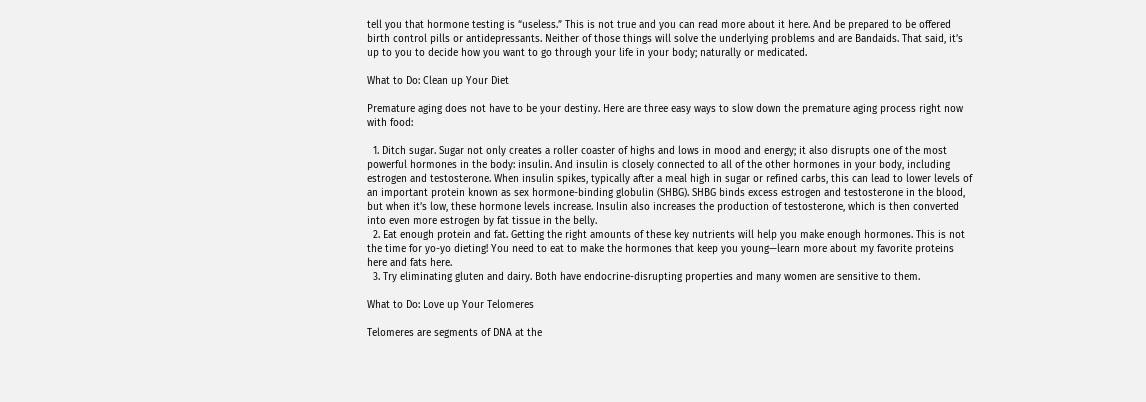tell you that hormone testing is “useless.” This is not true and you can read more about it here. And be prepared to be offered birth control pills or antidepressants. Neither of those things will solve the underlying problems and are Bandaids. That said, it’s up to you to decide how you want to go through your life in your body; naturally or medicated.

What to Do: Clean up Your Diet

Premature aging does not have to be your destiny. Here are three easy ways to slow down the premature aging process right now with food:

  1. Ditch sugar. Sugar not only creates a roller coaster of highs and lows in mood and energy; it also disrupts one of the most powerful hormones in the body: insulin. And insulin is closely connected to all of the other hormones in your body, including estrogen and testosterone. When insulin spikes, typically after a meal high in sugar or refined carbs, this can lead to lower levels of an important protein known as sex hormone-binding globulin (SHBG). SHBG binds excess estrogen and testosterone in the blood, but when it’s low, these hormone levels increase. Insulin also increases the production of testosterone, which is then converted into even more estrogen by fat tissue in the belly.
  2. Eat enough protein and fat. Getting the right amounts of these key nutrients will help you make enough hormones. This is not the time for yo-yo dieting! You need to eat to make the hormones that keep you young—learn more about my favorite proteins here and fats here.
  3. Try eliminating gluten and dairy. Both have endocrine-disrupting properties and many women are sensitive to them.

What to Do: Love up Your Telomeres

Telomeres are segments of DNA at the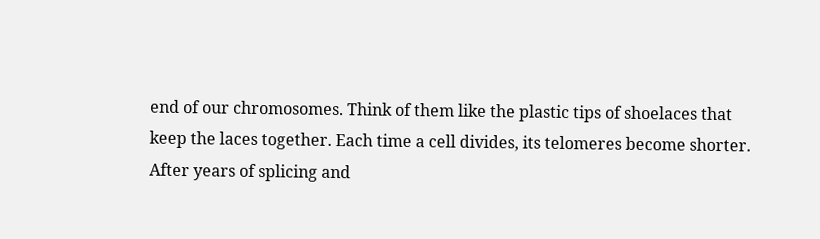end of our chromosomes. Think of them like the plastic tips of shoelaces that keep the laces together. Each time a cell divides, its telomeres become shorter. After years of splicing and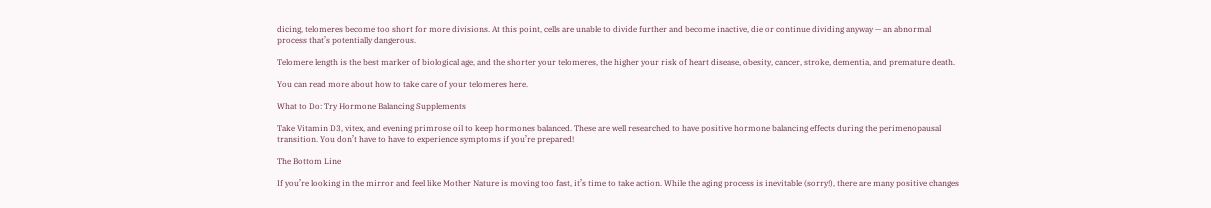dicing, telomeres become too short for more divisions. At this point, cells are unable to divide further and become inactive, die or continue dividing anyway — an abnormal process that’s potentially dangerous.

Telomere length is the best marker of biological age, and the shorter your telomeres, the higher your risk of heart disease, obesity, cancer, stroke, dementia, and premature death.

You can read more about how to take care of your telomeres here.

What to Do: Try Hormone Balancing Supplements

Take Vitamin D3, vitex, and evening primrose oil to keep hormones balanced. These are well researched to have positive hormone balancing effects during the perimenopausal transition. You don’t have to have to experience symptoms if you’re prepared!

The Bottom Line

If you’re looking in the mirror and feel like Mother Nature is moving too fast, it’s time to take action. While the aging process is inevitable (sorry!), there are many positive changes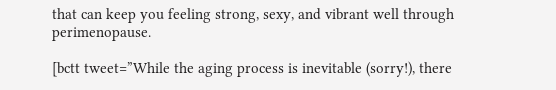that can keep you feeling strong, sexy, and vibrant well through perimenopause.

[bctt tweet=”While the aging process is inevitable (sorry!), there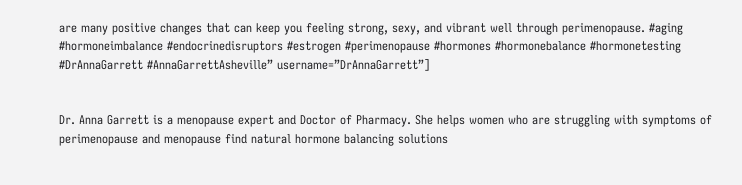are many positive changes that can keep you feeling strong, sexy, and vibrant well through perimenopause. #aging #hormoneimbalance #endocrinedisruptors #estrogen #perimenopause #hormones #hormonebalance #hormonetesting #DrAnnaGarrett #AnnaGarrettAsheville” username=”DrAnnaGarrett”]


Dr. Anna Garrett is a menopause expert and Doctor of Pharmacy. She helps women who are struggling with symptoms of perimenopause and menopause find natural hormone balancing solutions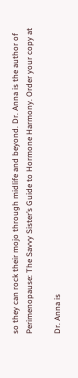so they can rock their mojo through midlife and beyond. Dr. Anna is the author of Perimenopause: The Savvy Sister’s Guide to Hormone Harmony. Order your copy at

Dr. Anna is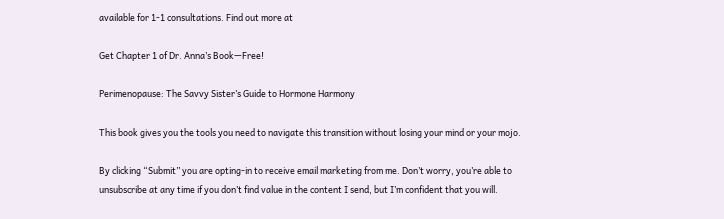available for 1-1 consultations. Find out more at

Get Chapter 1 of Dr. Anna’s Book—Free!

Perimenopause: The Savvy Sister’s Guide to Hormone Harmony

This book gives you the tools you need to navigate this transition without losing your mind or your mojo.

By clicking “Submit” you are opting-in to receive email marketing from me. Don’t worry, you’re able to unsubscribe at any time if you don’t find value in the content I send, but I’m confident that you will.